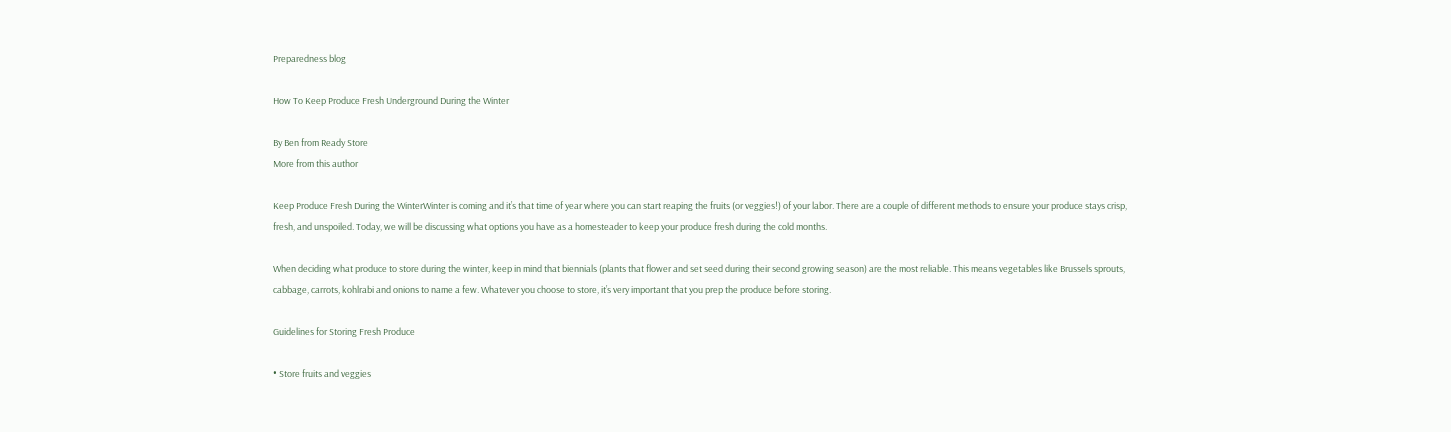Preparedness blog

How To Keep Produce Fresh Underground During the Winter

By Ben from Ready Store
More from this author

Keep Produce Fresh During the WinterWinter is coming and it’s that time of year where you can start reaping the fruits (or veggies!) of your labor. There are a couple of different methods to ensure your produce stays crisp, fresh, and unspoiled. Today, we will be discussing what options you have as a homesteader to keep your produce fresh during the cold months.

When deciding what produce to store during the winter, keep in mind that biennials (plants that flower and set seed during their second growing season) are the most reliable. This means vegetables like Brussels sprouts, cabbage, carrots, kohlrabi and onions to name a few. Whatever you choose to store, it’s very important that you prep the produce before storing.

Guidelines for Storing Fresh Produce

• Store fruits and veggies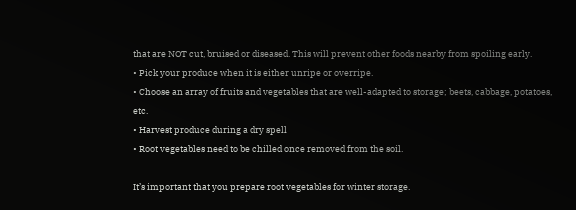that are NOT cut, bruised or diseased. This will prevent other foods nearby from spoiling early.
• Pick your produce when it is either unripe or overripe.
• Choose an array of fruits and vegetables that are well-adapted to storage; beets, cabbage, potatoes, etc.
• Harvest produce during a dry spell
• Root vegetables need to be chilled once removed from the soil.

It’s important that you prepare root vegetables for winter storage.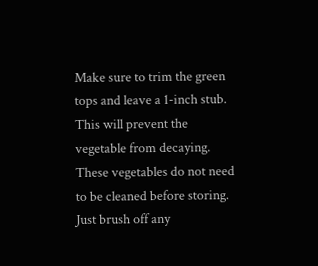Make sure to trim the green tops and leave a 1-inch stub. This will prevent the vegetable from decaying. These vegetables do not need to be cleaned before storing. Just brush off any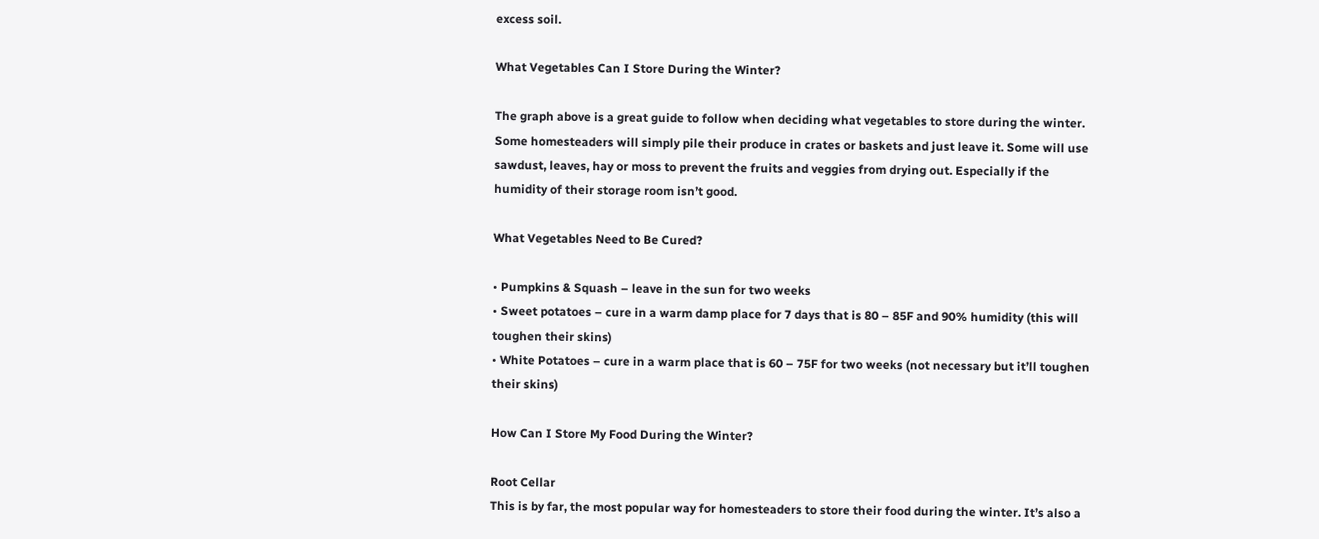excess soil.

What Vegetables Can I Store During the Winter?

The graph above is a great guide to follow when deciding what vegetables to store during the winter. Some homesteaders will simply pile their produce in crates or baskets and just leave it. Some will use sawdust, leaves, hay or moss to prevent the fruits and veggies from drying out. Especially if the humidity of their storage room isn’t good.

What Vegetables Need to Be Cured?

• Pumpkins & Squash – leave in the sun for two weeks
• Sweet potatoes – cure in a warm damp place for 7 days that is 80 – 85F and 90% humidity (this will toughen their skins)
• White Potatoes – cure in a warm place that is 60 – 75F for two weeks (not necessary but it’ll toughen their skins)

How Can I Store My Food During the Winter?

Root Cellar
This is by far, the most popular way for homesteaders to store their food during the winter. It’s also a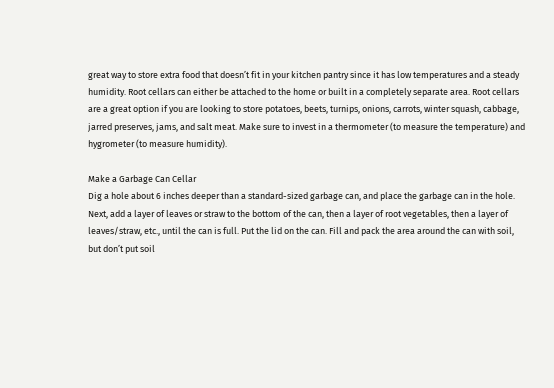great way to store extra food that doesn’t fit in your kitchen pantry since it has low temperatures and a steady humidity. Root cellars can either be attached to the home or built in a completely separate area. Root cellars are a great option if you are looking to store potatoes, beets, turnips, onions, carrots, winter squash, cabbage, jarred preserves, jams, and salt meat. Make sure to invest in a thermometer (to measure the temperature) and hygrometer (to measure humidity).

Make a Garbage Can Cellar
Dig a hole about 6 inches deeper than a standard-sized garbage can, and place the garbage can in the hole. Next, add a layer of leaves or straw to the bottom of the can, then a layer of root vegetables, then a layer of leaves/straw, etc., until the can is full. Put the lid on the can. Fill and pack the area around the can with soil, but don’t put soil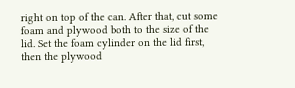right on top of the can. After that, cut some foam and plywood both to the size of the lid. Set the foam cylinder on the lid first, then the plywood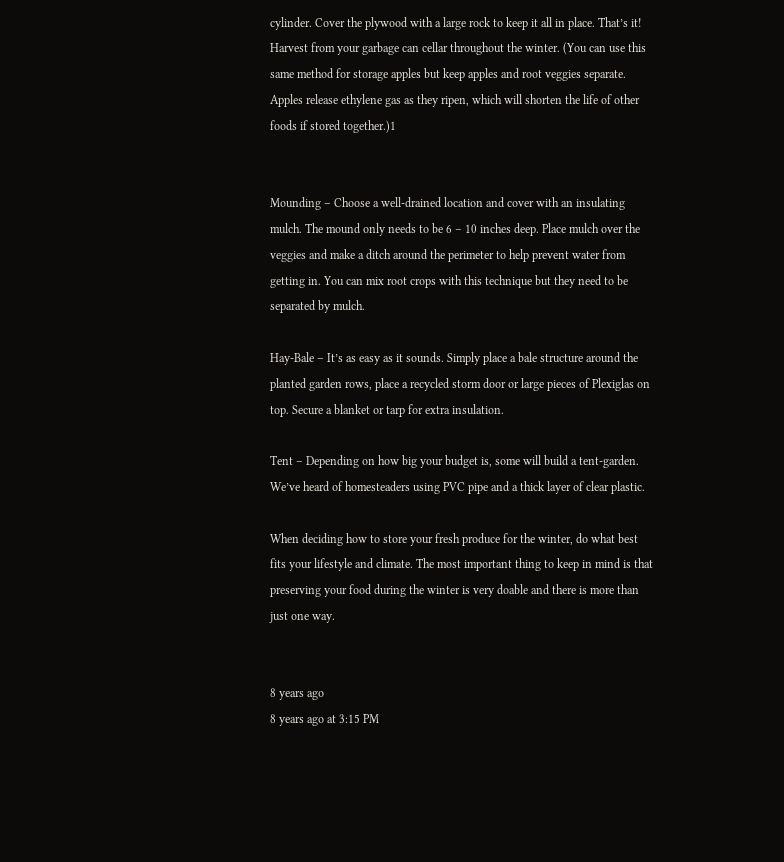cylinder. Cover the plywood with a large rock to keep it all in place. That’s it! Harvest from your garbage can cellar throughout the winter. (You can use this same method for storage apples but keep apples and root veggies separate. Apples release ethylene gas as they ripen, which will shorten the life of other foods if stored together.)1


Mounding – Choose a well-drained location and cover with an insulating mulch. The mound only needs to be 6 – 10 inches deep. Place mulch over the veggies and make a ditch around the perimeter to help prevent water from getting in. You can mix root crops with this technique but they need to be separated by mulch.

Hay-Bale – It’s as easy as it sounds. Simply place a bale structure around the planted garden rows, place a recycled storm door or large pieces of Plexiglas on top. Secure a blanket or tarp for extra insulation.

Tent – Depending on how big your budget is, some will build a tent-garden. We’ve heard of homesteaders using PVC pipe and a thick layer of clear plastic.

When deciding how to store your fresh produce for the winter, do what best fits your lifestyle and climate. The most important thing to keep in mind is that preserving your food during the winter is very doable and there is more than just one way.


8 years ago
8 years ago at 3:15 PM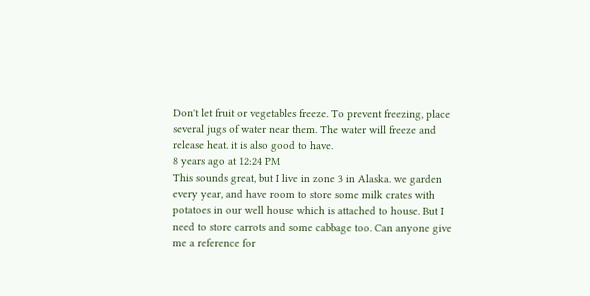Don't let fruit or vegetables freeze. To prevent freezing, place several jugs of water near them. The water will freeze and release heat. it is also good to have.
8 years ago at 12:24 PM
This sounds great, but I live in zone 3 in Alaska. we garden every year, and have room to store some milk crates with potatoes in our well house which is attached to house. But I need to store carrots and some cabbage too. Can anyone give me a reference for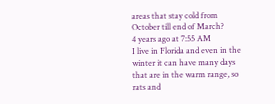areas that stay cold from October till end of March?
4 years ago at 7:55 AM
I live in Florida and even in the winter it can have many days that are in the warm range, so rats and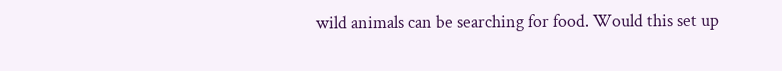wild animals can be searching for food. Would this set up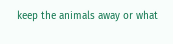keep the animals away or what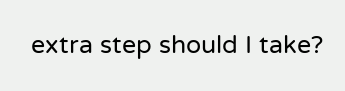extra step should I take?